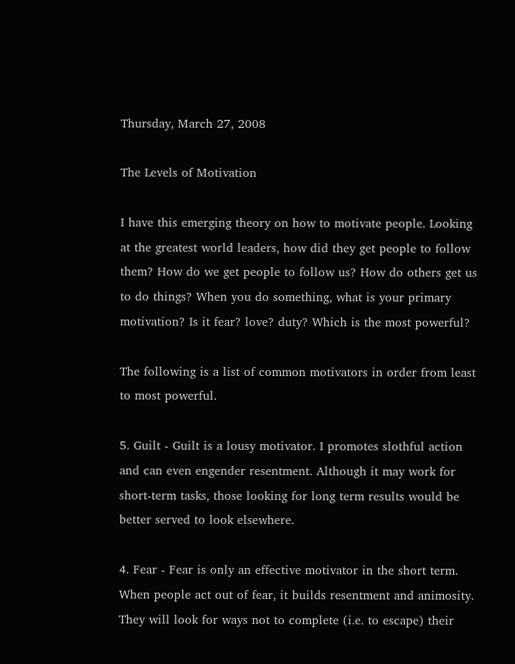Thursday, March 27, 2008

The Levels of Motivation

I have this emerging theory on how to motivate people. Looking at the greatest world leaders, how did they get people to follow them? How do we get people to follow us? How do others get us to do things? When you do something, what is your primary motivation? Is it fear? love? duty? Which is the most powerful?

The following is a list of common motivators in order from least to most powerful.

5. Guilt - Guilt is a lousy motivator. I promotes slothful action and can even engender resentment. Although it may work for short-term tasks, those looking for long term results would be better served to look elsewhere.

4. Fear - Fear is only an effective motivator in the short term. When people act out of fear, it builds resentment and animosity. They will look for ways not to complete (i.e. to escape) their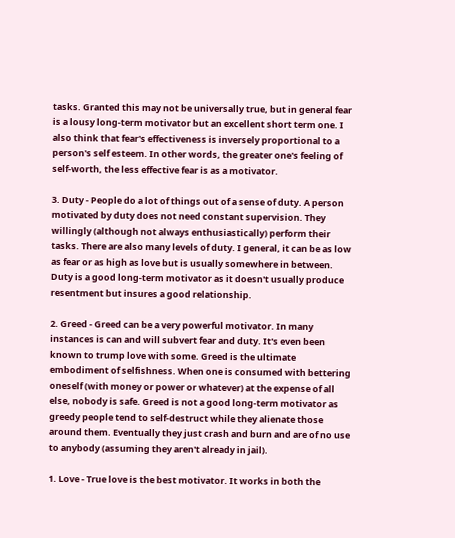tasks. Granted this may not be universally true, but in general fear is a lousy long-term motivator but an excellent short term one. I also think that fear's effectiveness is inversely proportional to a person's self esteem. In other words, the greater one's feeling of self-worth, the less effective fear is as a motivator.

3. Duty - People do a lot of things out of a sense of duty. A person motivated by duty does not need constant supervision. They willingly (although not always enthusiastically) perform their tasks. There are also many levels of duty. I general, it can be as low as fear or as high as love but is usually somewhere in between. Duty is a good long-term motivator as it doesn't usually produce resentment but insures a good relationship.

2. Greed - Greed can be a very powerful motivator. In many instances is can and will subvert fear and duty. It's even been known to trump love with some. Greed is the ultimate embodiment of selfishness. When one is consumed with bettering oneself (with money or power or whatever) at the expense of all else, nobody is safe. Greed is not a good long-term motivator as greedy people tend to self-destruct while they alienate those around them. Eventually they just crash and burn and are of no use to anybody (assuming they aren't already in jail).

1. Love - True love is the best motivator. It works in both the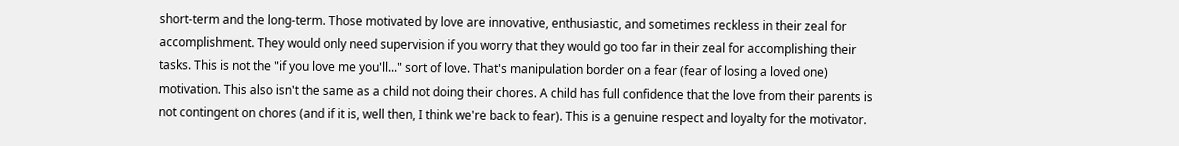short-term and the long-term. Those motivated by love are innovative, enthusiastic, and sometimes reckless in their zeal for accomplishment. They would only need supervision if you worry that they would go too far in their zeal for accomplishing their tasks. This is not the "if you love me you'll..." sort of love. That's manipulation border on a fear (fear of losing a loved one) motivation. This also isn't the same as a child not doing their chores. A child has full confidence that the love from their parents is not contingent on chores (and if it is, well then, I think we're back to fear). This is a genuine respect and loyalty for the motivator.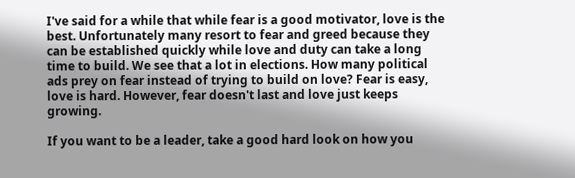I've said for a while that while fear is a good motivator, love is the best. Unfortunately many resort to fear and greed because they can be established quickly while love and duty can take a long time to build. We see that a lot in elections. How many political ads prey on fear instead of trying to build on love? Fear is easy, love is hard. However, fear doesn't last and love just keeps growing.

If you want to be a leader, take a good hard look on how you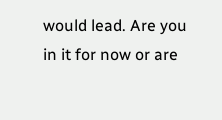would lead. Are you in it for now or are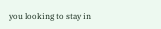you looking to stay in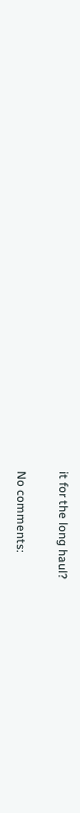it for the long haul?

No comments: